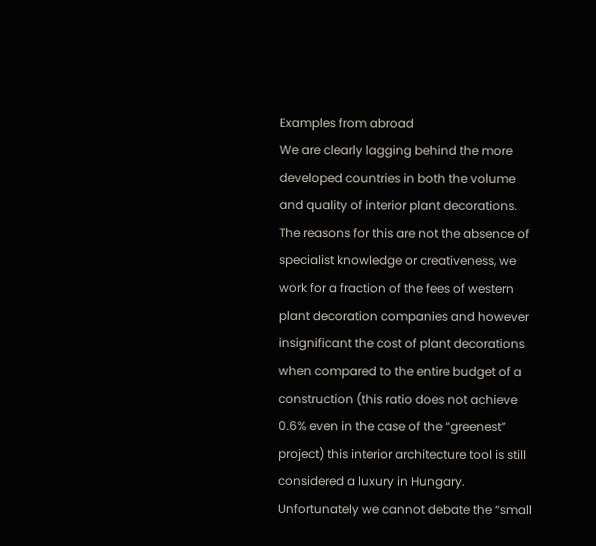Examples from abroad
We are clearly lagging behind the more developed countries in both the volume and quality of interior plant decorations. The reasons for this are not the absence of specialist knowledge or creativeness, we work for a fraction of the fees of western plant decoration companies and however insignificant the cost of plant decorations when compared to the entire budget of a construction (this ratio does not achieve 0.6% even in the case of the “greenest” project) this interior architecture tool is still considered a luxury in Hungary. Unfortunately we cannot debate the “small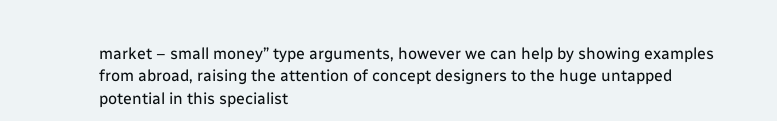market – small money” type arguments, however we can help by showing examples from abroad, raising the attention of concept designers to the huge untapped potential in this specialist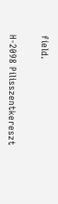field.


H-2098 Pilisszentkereszt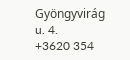Gyöngyvirág u. 4.
+3620 354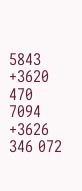5843
+3620 470 7094
+3626 346 072